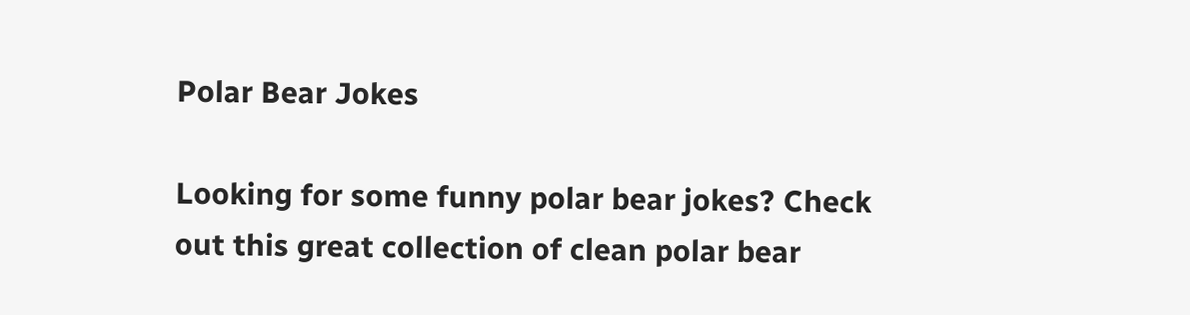Polar Bear Jokes

Looking for some funny polar bear jokes? Check out this great collection of clean polar bear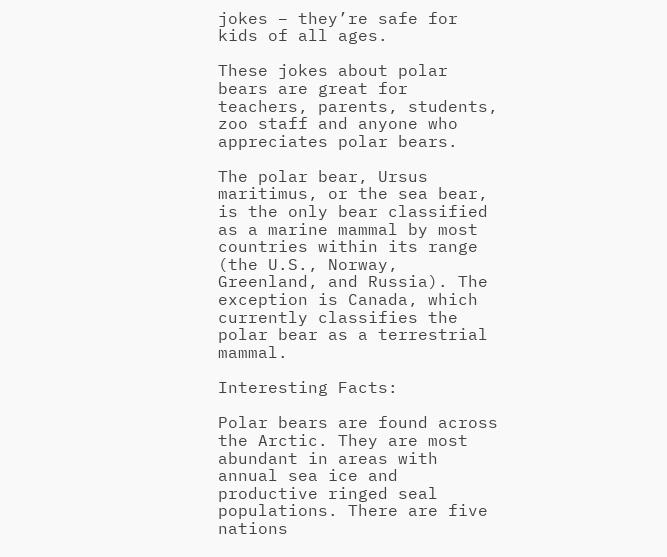jokes – they’re safe for kids of all ages.

These jokes about polar bears are great for teachers, parents, students, zoo staff and anyone who appreciates polar bears.

The polar bear, Ursus maritimus, or the sea bear, is the only bear classified as a marine mammal by most countries within its range (the U.S., Norway, Greenland, and Russia). The exception is Canada, which currently classifies the polar bear as a terrestrial mammal.

Interesting Facts:

Polar bears are found across the Arctic. They are most abundant in areas with annual sea ice and productive ringed seal populations. There are five nations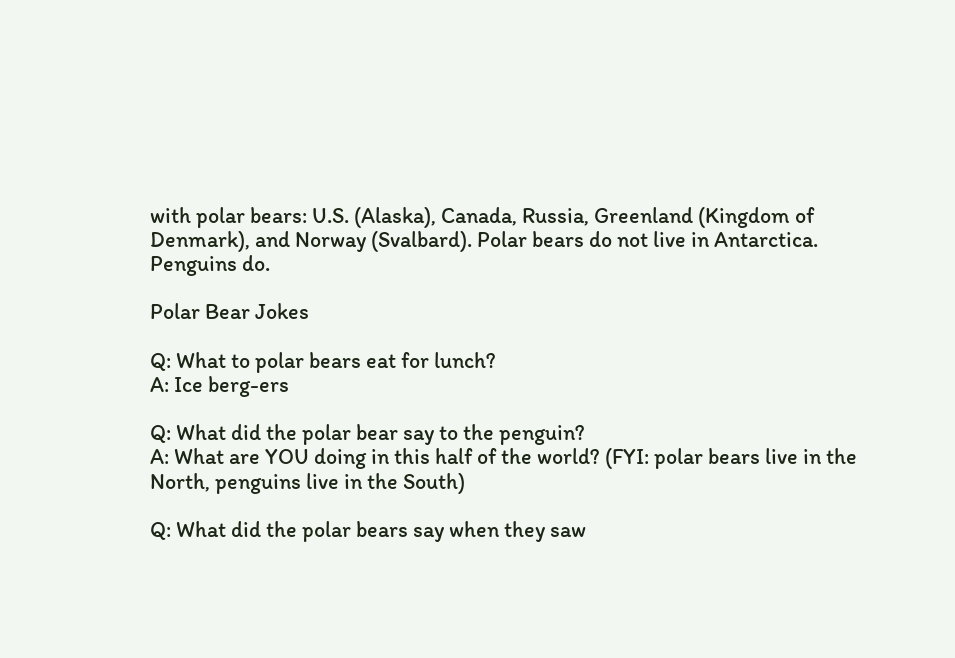with polar bears: U.S. (Alaska), Canada, Russia, Greenland (Kingdom of Denmark), and Norway (Svalbard). Polar bears do not live in Antarctica. Penguins do.

Polar Bear Jokes

Q: What to polar bears eat for lunch?
A: Ice berg-ers

Q: What did the polar bear say to the penguin?
A: What are YOU doing in this half of the world? (FYI: polar bears live in the North, penguins live in the South)

Q: What did the polar bears say when they saw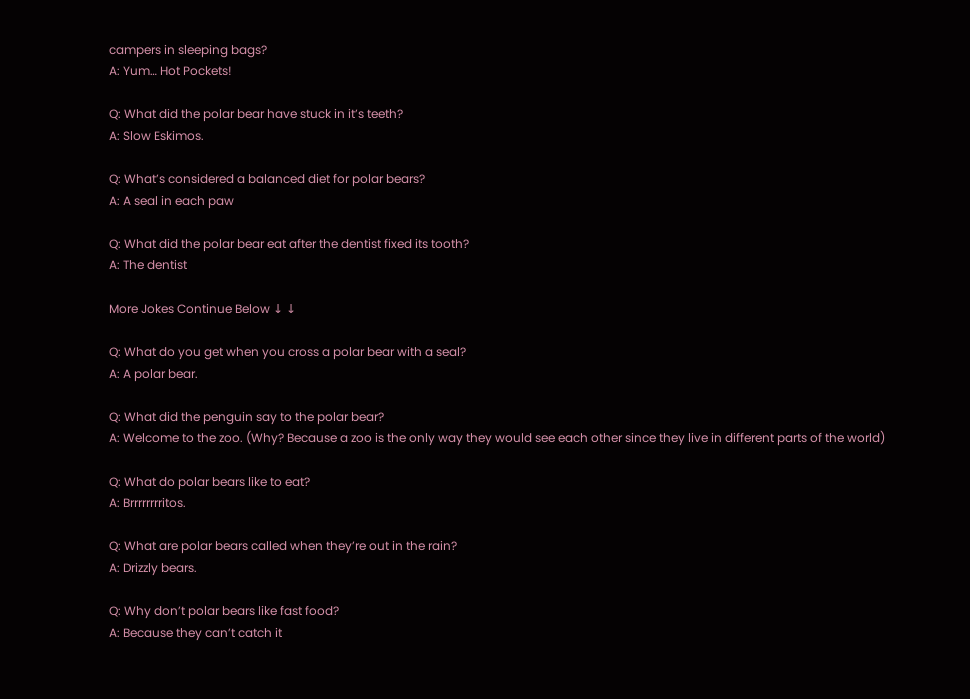campers in sleeping bags?
A: Yum… Hot Pockets!

Q: What did the polar bear have stuck in it’s teeth?
A: Slow Eskimos.

Q: What’s considered a balanced diet for polar bears?
A: A seal in each paw

Q: What did the polar bear eat after the dentist fixed its tooth?
A: The dentist

More Jokes Continue Below ↓ ↓

Q: What do you get when you cross a polar bear with a seal?
A: A polar bear.

Q: What did the penguin say to the polar bear?
A: Welcome to the zoo. (Why? Because a zoo is the only way they would see each other since they live in different parts of the world)

Q: What do polar bears like to eat?
A: Brrrrrrrritos.

Q: What are polar bears called when they’re out in the rain?
A: Drizzly bears.

Q: Why don’t polar bears like fast food?
A: Because they can’t catch it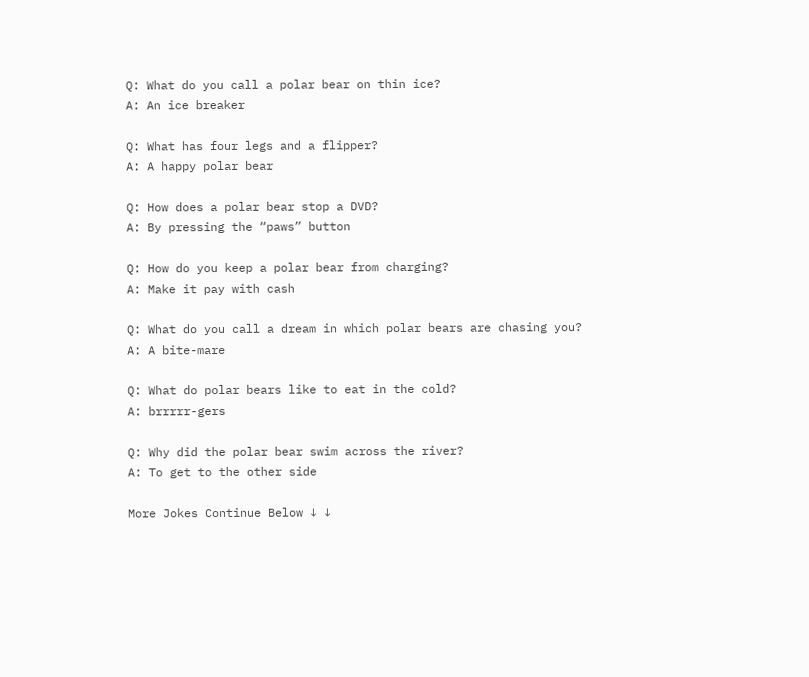Q: What do you call a polar bear on thin ice?
A: An ice breaker

Q: What has four legs and a flipper?
A: A happy polar bear

Q: How does a polar bear stop a DVD?
A: By pressing the “paws” button

Q: How do you keep a polar bear from charging?
A: Make it pay with cash

Q: What do you call a dream in which polar bears are chasing you?
A: A bite-mare

Q: What do polar bears like to eat in the cold?
A: brrrrr-gers

Q: Why did the polar bear swim across the river?
A: To get to the other side

More Jokes Continue Below ↓ ↓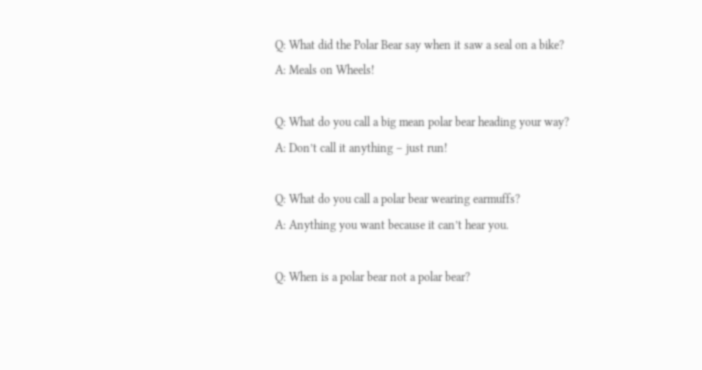Q: What did the Polar Bear say when it saw a seal on a bike?
A: Meals on Wheels!

Q: What do you call a big mean polar bear heading your way?
A: Don’t call it anything – just run!

Q: What do you call a polar bear wearing earmuffs?
A: Anything you want because it can’t hear you.

Q: When is a polar bear not a polar bear?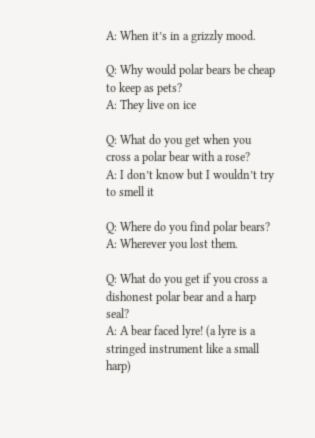A: When it’s in a grizzly mood.

Q: Why would polar bears be cheap to keep as pets?
A: They live on ice

Q: What do you get when you cross a polar bear with a rose?
A: I don’t know but I wouldn’t try to smell it

Q: Where do you find polar bears?
A: Wherever you lost them.

Q: What do you get if you cross a dishonest polar bear and a harp seal?
A: A bear faced lyre! (a lyre is a stringed instrument like a small harp)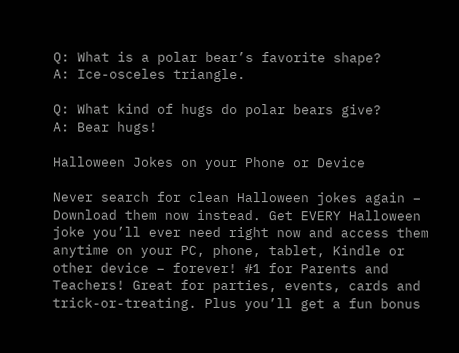Q: What is a polar bear’s favorite shape?
A: Ice-osceles triangle.

Q: What kind of hugs do polar bears give?
A: Bear hugs!

Halloween Jokes on your Phone or Device

Never search for clean Halloween jokes again – Download them now instead. Get EVERY Halloween joke you’ll ever need right now and access them anytime on your PC, phone, tablet, Kindle or other device – forever! #1 for Parents and Teachers! Great for parties, events, cards and trick-or-treating. Plus you’ll get a fun bonus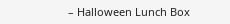– Halloween Lunch Box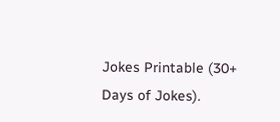Jokes Printable (30+ Days of Jokes).